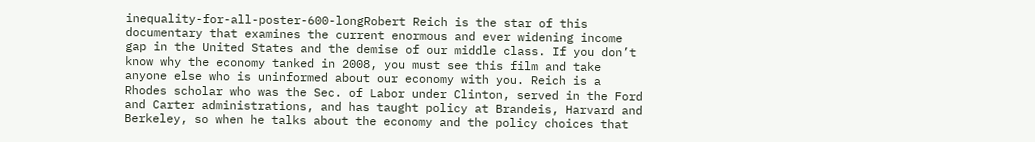inequality-for-all-poster-600-longRobert Reich is the star of this documentary that examines the current enormous and ever widening income gap in the United States and the demise of our middle class. If you don’t know why the economy tanked in 2008, you must see this film and take anyone else who is uninformed about our economy with you. Reich is a Rhodes scholar who was the Sec. of Labor under Clinton, served in the Ford and Carter administrations, and has taught policy at Brandeis, Harvard and Berkeley, so when he talks about the economy and the policy choices that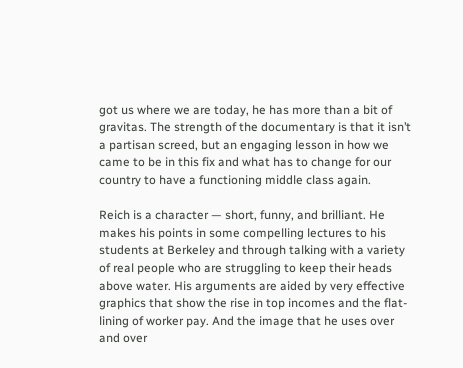got us where we are today, he has more than a bit of gravitas. The strength of the documentary is that it isn’t a partisan screed, but an engaging lesson in how we came to be in this fix and what has to change for our country to have a functioning middle class again.

Reich is a character — short, funny, and brilliant. He makes his points in some compelling lectures to his students at Berkeley and through talking with a variety of real people who are struggling to keep their heads above water. His arguments are aided by very effective graphics that show the rise in top incomes and the flat-lining of worker pay. And the image that he uses over and over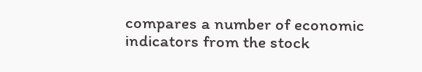compares a number of economic indicators from the stock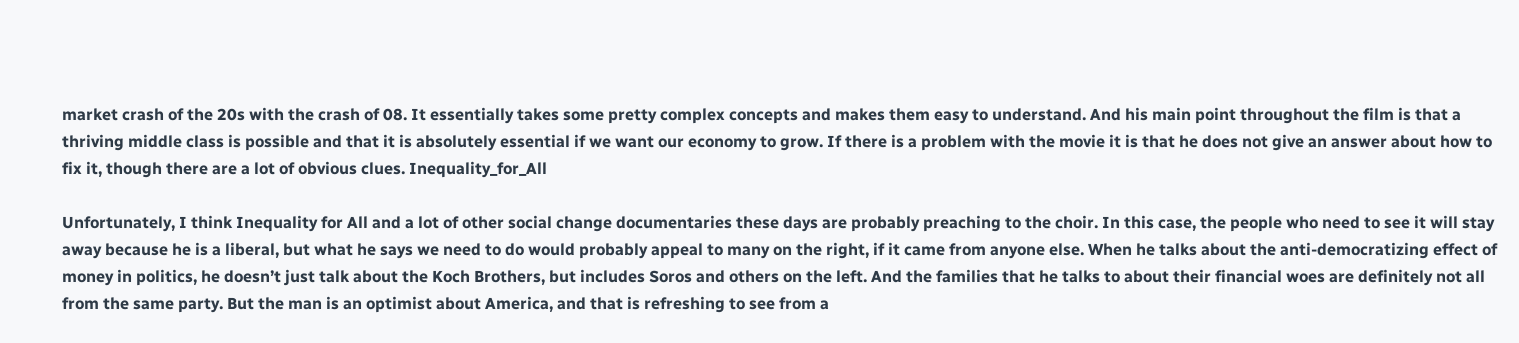market crash of the 20s with the crash of 08. It essentially takes some pretty complex concepts and makes them easy to understand. And his main point throughout the film is that a thriving middle class is possible and that it is absolutely essential if we want our economy to grow. If there is a problem with the movie it is that he does not give an answer about how to fix it, though there are a lot of obvious clues. Inequality_for_All

Unfortunately, I think Inequality for All and a lot of other social change documentaries these days are probably preaching to the choir. In this case, the people who need to see it will stay away because he is a liberal, but what he says we need to do would probably appeal to many on the right, if it came from anyone else. When he talks about the anti-democratizing effect of money in politics, he doesn’t just talk about the Koch Brothers, but includes Soros and others on the left. And the families that he talks to about their financial woes are definitely not all from the same party. But the man is an optimist about America, and that is refreshing to see from a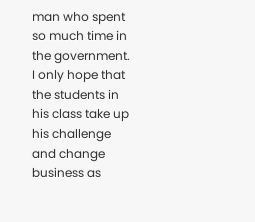man who spent so much time in the government. I only hope that the students in his class take up his challenge and change business as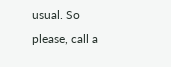usual. So please, call a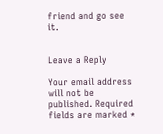friend and go see it.


Leave a Reply

Your email address will not be published. Required fields are marked *